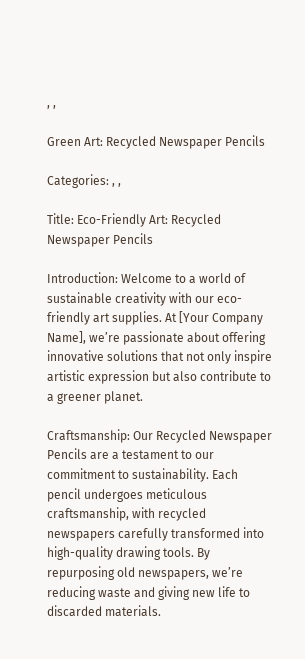, ,

Green Art: Recycled Newspaper Pencils

Categories: , ,

Title: Eco-Friendly Art: Recycled Newspaper Pencils

Introduction: Welcome to a world of sustainable creativity with our eco-friendly art supplies. At [Your Company Name], we’re passionate about offering innovative solutions that not only inspire artistic expression but also contribute to a greener planet.

Craftsmanship: Our Recycled Newspaper Pencils are a testament to our commitment to sustainability. Each pencil undergoes meticulous craftsmanship, with recycled newspapers carefully transformed into high-quality drawing tools. By repurposing old newspapers, we’re reducing waste and giving new life to discarded materials.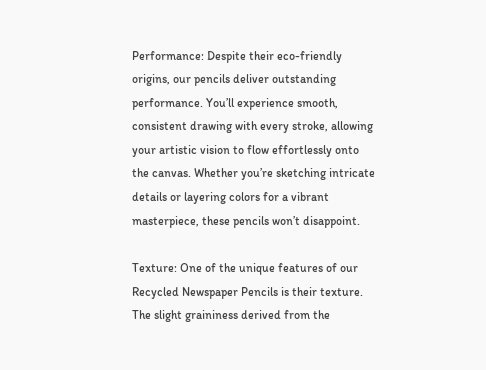Performance: Despite their eco-friendly origins, our pencils deliver outstanding performance. You’ll experience smooth, consistent drawing with every stroke, allowing your artistic vision to flow effortlessly onto the canvas. Whether you’re sketching intricate details or layering colors for a vibrant masterpiece, these pencils won’t disappoint.

Texture: One of the unique features of our Recycled Newspaper Pencils is their texture. The slight graininess derived from the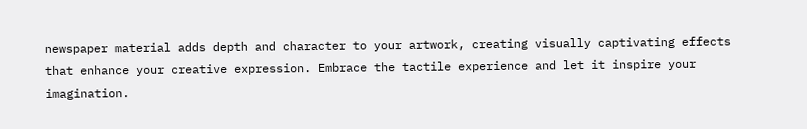newspaper material adds depth and character to your artwork, creating visually captivating effects that enhance your creative expression. Embrace the tactile experience and let it inspire your imagination.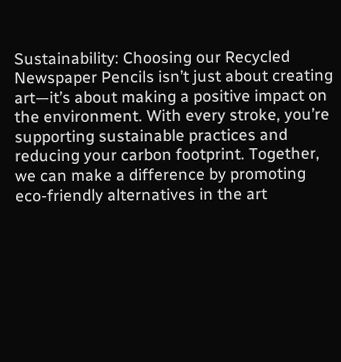Sustainability: Choosing our Recycled Newspaper Pencils isn’t just about creating art—it’s about making a positive impact on the environment. With every stroke, you’re supporting sustainable practices and reducing your carbon footprint. Together, we can make a difference by promoting eco-friendly alternatives in the art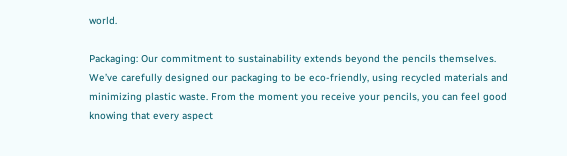world.

Packaging: Our commitment to sustainability extends beyond the pencils themselves. We’ve carefully designed our packaging to be eco-friendly, using recycled materials and minimizing plastic waste. From the moment you receive your pencils, you can feel good knowing that every aspect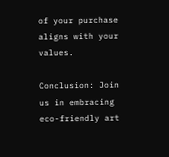of your purchase aligns with your values.

Conclusion: Join us in embracing eco-friendly art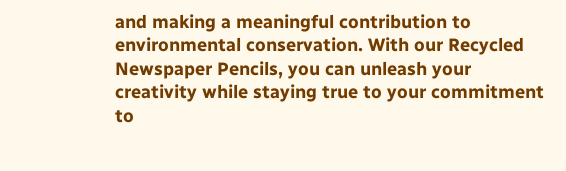and making a meaningful contribution to environmental conservation. With our Recycled Newspaper Pencils, you can unleash your creativity while staying true to your commitment to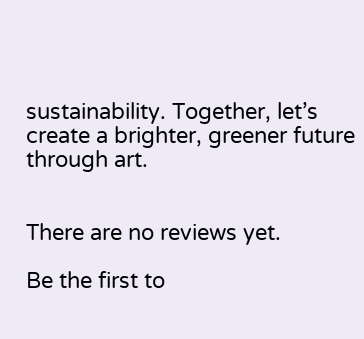sustainability. Together, let’s create a brighter, greener future through art.


There are no reviews yet.

Be the first to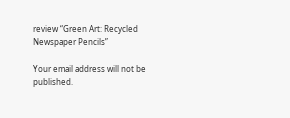review “Green Art: Recycled Newspaper Pencils”

Your email address will not be published.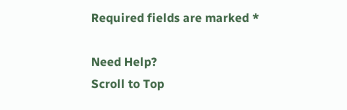Required fields are marked *

Need Help?
Scroll to Top